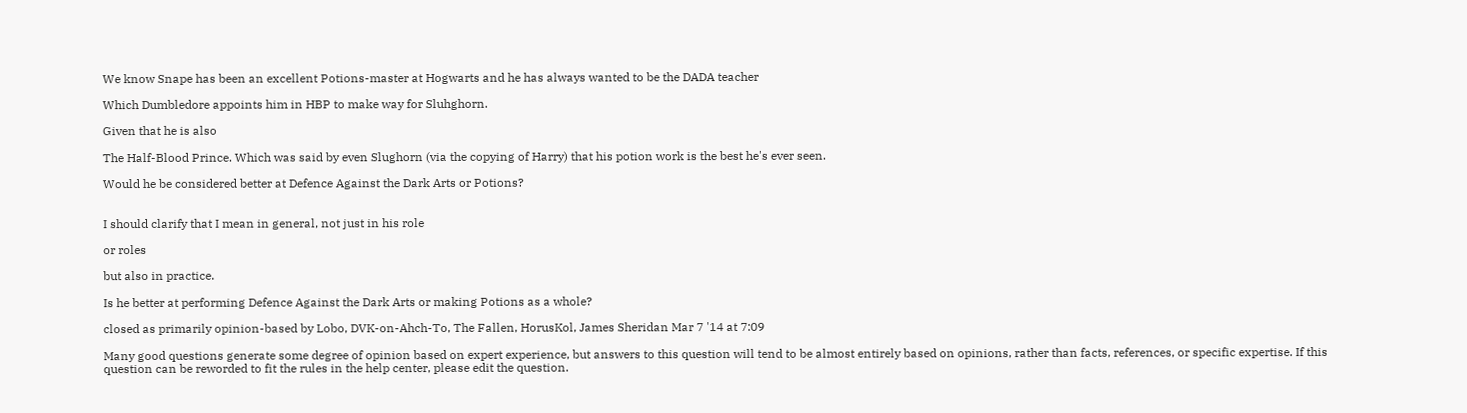We know Snape has been an excellent Potions-master at Hogwarts and he has always wanted to be the DADA teacher

Which Dumbledore appoints him in HBP to make way for Sluhghorn.

Given that he is also

The Half-Blood Prince. Which was said by even Slughorn (via the copying of Harry) that his potion work is the best he's ever seen.

Would he be considered better at Defence Against the Dark Arts or Potions?


I should clarify that I mean in general, not just in his role

or roles

but also in practice.

Is he better at performing Defence Against the Dark Arts or making Potions as a whole?

closed as primarily opinion-based by Lobo, DVK-on-Ahch-To, The Fallen, HorusKol, James Sheridan Mar 7 '14 at 7:09

Many good questions generate some degree of opinion based on expert experience, but answers to this question will tend to be almost entirely based on opinions, rather than facts, references, or specific expertise. If this question can be reworded to fit the rules in the help center, please edit the question.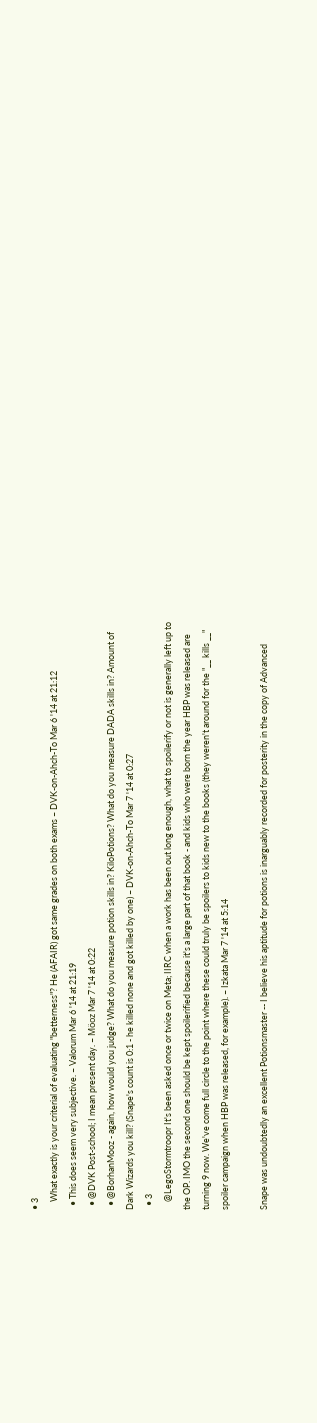• 3
    What exactly is your criterial of evaluating "betterness"? He (AFAIR) got same grades on both exams – DVK-on-Ahch-To Mar 6 '14 at 21:12
  • This does seem very subjective. – Valorum Mar 6 '14 at 21:19
  • @DVK Post-school; I mean present day. – Möoz Mar 7 '14 at 0:22
  • @BorhanMooz - again, how would you judge? What do you measure potion skills in? KiloPotions? What do you measure DADA skills in? Amount of Dark Wizards you kill? (Snape's count is 0:1 - he killed none and got killed by one) – DVK-on-Ahch-To Mar 7 '14 at 0:27
  • 3
    @LegoStormtroopr It's been asked once or twice on Meta; IIRC when a work has been out long enough, what to spoilerify or not is generally left up to the OP. IMO the second one should be kept spoilerified because it's a large part of that book - and kids who were born the year HBP was released are turning 9 now. We've come full circle to the point where these could truly be spoilers to kids new to the books (they weren't around for the "__ kills __" spoiler campaign when HBP was released, for example). – Izkata Mar 7 '14 at 5:14

Snape was undoubtedly an excellent Potionsmaster -- I believe his aptitude for potions is inarguably recorded for posterity in the copy of Advanced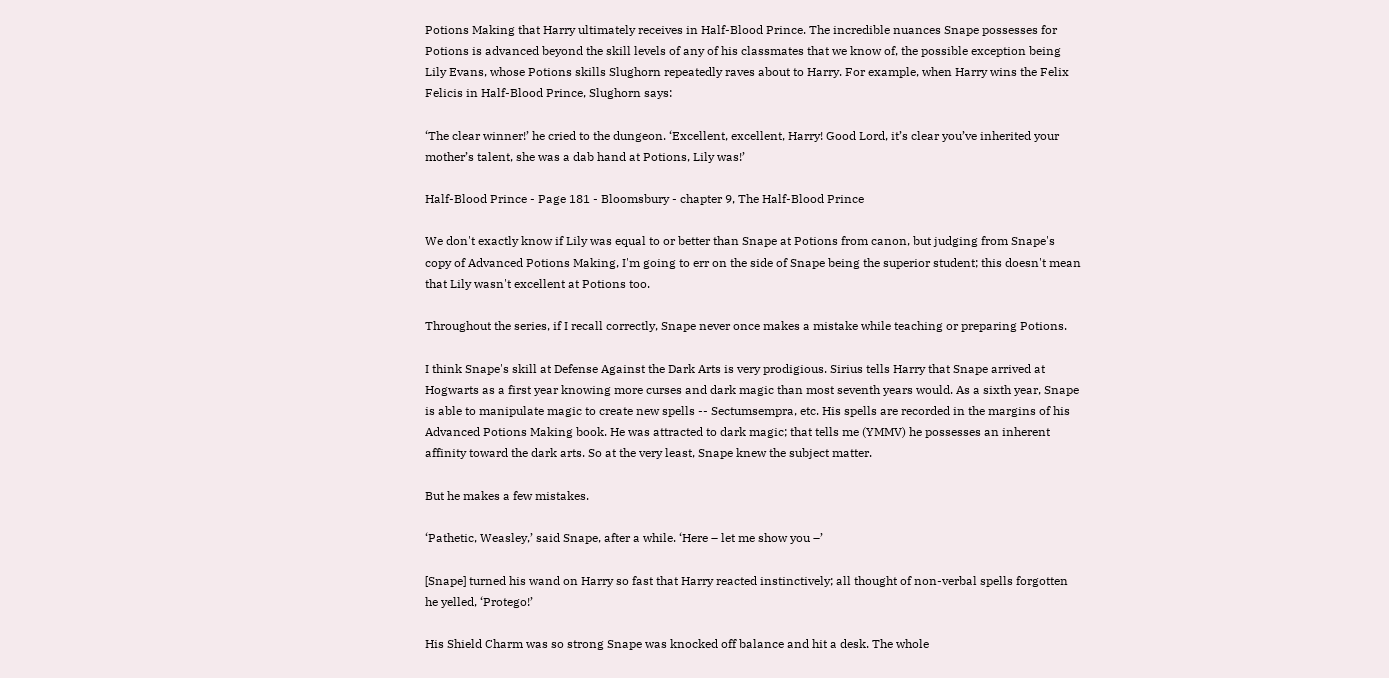Potions Making that Harry ultimately receives in Half-Blood Prince. The incredible nuances Snape possesses for Potions is advanced beyond the skill levels of any of his classmates that we know of, the possible exception being Lily Evans, whose Potions skills Slughorn repeatedly raves about to Harry. For example, when Harry wins the Felix Felicis in Half-Blood Prince, Slughorn says:

‘The clear winner!’ he cried to the dungeon. ‘Excellent, excellent, Harry! Good Lord, it’s clear you’ve inherited your mother’s talent, she was a dab hand at Potions, Lily was!’

Half-Blood Prince - Page 181 - Bloomsbury - chapter 9, The Half-Blood Prince

We don't exactly know if Lily was equal to or better than Snape at Potions from canon, but judging from Snape's copy of Advanced Potions Making, I'm going to err on the side of Snape being the superior student; this doesn't mean that Lily wasn't excellent at Potions too.

Throughout the series, if I recall correctly, Snape never once makes a mistake while teaching or preparing Potions.

I think Snape's skill at Defense Against the Dark Arts is very prodigious. Sirius tells Harry that Snape arrived at Hogwarts as a first year knowing more curses and dark magic than most seventh years would. As a sixth year, Snape is able to manipulate magic to create new spells -- Sectumsempra, etc. His spells are recorded in the margins of his Advanced Potions Making book. He was attracted to dark magic; that tells me (YMMV) he possesses an inherent affinity toward the dark arts. So at the very least, Snape knew the subject matter.

But he makes a few mistakes.

‘Pathetic, Weasley,’ said Snape, after a while. ‘Here – let me show you –’

[Snape] turned his wand on Harry so fast that Harry reacted instinctively; all thought of non-verbal spells forgotten he yelled, ‘Protego!’

His Shield Charm was so strong Snape was knocked off balance and hit a desk. The whole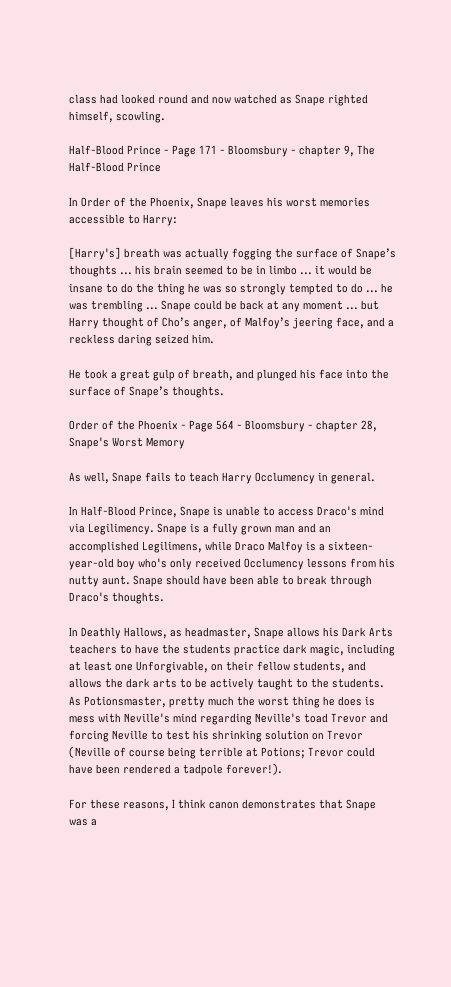class had looked round and now watched as Snape righted himself, scowling.

Half-Blood Prince - Page 171 - Bloomsbury - chapter 9, The Half-Blood Prince

In Order of the Phoenix, Snape leaves his worst memories accessible to Harry:

[Harry's] breath was actually fogging the surface of Snape’s thoughts ... his brain seemed to be in limbo ... it would be insane to do the thing he was so strongly tempted to do ... he was trembling ... Snape could be back at any moment ... but Harry thought of Cho’s anger, of Malfoy’s jeering face, and a reckless daring seized him.

He took a great gulp of breath, and plunged his face into the surface of Snape’s thoughts.

Order of the Phoenix - Page 564 - Bloomsbury - chapter 28, Snape's Worst Memory

As well, Snape fails to teach Harry Occlumency in general.

In Half-Blood Prince, Snape is unable to access Draco's mind via Legilimency. Snape is a fully grown man and an accomplished Legilimens, while Draco Malfoy is a sixteen-year-old boy who's only received Occlumency lessons from his nutty aunt. Snape should have been able to break through Draco's thoughts.

In Deathly Hallows, as headmaster, Snape allows his Dark Arts teachers to have the students practice dark magic, including at least one Unforgivable, on their fellow students, and allows the dark arts to be actively taught to the students. As Potionsmaster, pretty much the worst thing he does is mess with Neville's mind regarding Neville's toad Trevor and forcing Neville to test his shrinking solution on Trevor (Neville of course being terrible at Potions; Trevor could have been rendered a tadpole forever!).

For these reasons, I think canon demonstrates that Snape was a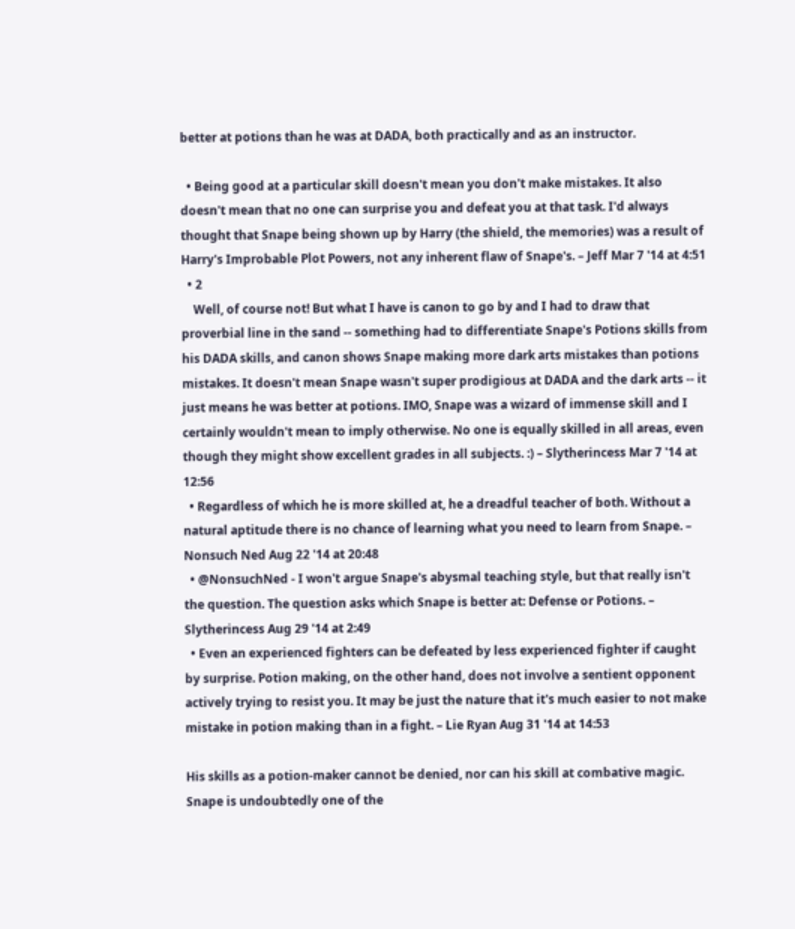better at potions than he was at DADA, both practically and as an instructor.

  • Being good at a particular skill doesn't mean you don't make mistakes. It also doesn't mean that no one can surprise you and defeat you at that task. I'd always thought that Snape being shown up by Harry (the shield, the memories) was a result of Harry's Improbable Plot Powers, not any inherent flaw of Snape's. – Jeff Mar 7 '14 at 4:51
  • 2
    Well, of course not! But what I have is canon to go by and I had to draw that proverbial line in the sand -- something had to differentiate Snape's Potions skills from his DADA skills, and canon shows Snape making more dark arts mistakes than potions mistakes. It doesn't mean Snape wasn't super prodigious at DADA and the dark arts -- it just means he was better at potions. IMO, Snape was a wizard of immense skill and I certainly wouldn't mean to imply otherwise. No one is equally skilled in all areas, even though they might show excellent grades in all subjects. :) – Slytherincess Mar 7 '14 at 12:56
  • Regardless of which he is more skilled at, he a dreadful teacher of both. Without a natural aptitude there is no chance of learning what you need to learn from Snape. – Nonsuch Ned Aug 22 '14 at 20:48
  • @NonsuchNed - I won't argue Snape's abysmal teaching style, but that really isn't the question. The question asks which Snape is better at: Defense or Potions. – Slytherincess Aug 29 '14 at 2:49
  • Even an experienced fighters can be defeated by less experienced fighter if caught by surprise. Potion making, on the other hand, does not involve a sentient opponent actively trying to resist you. It may be just the nature that it's much easier to not make mistake in potion making than in a fight. – Lie Ryan Aug 31 '14 at 14:53

His skills as a potion-maker cannot be denied, nor can his skill at combative magic. Snape is undoubtedly one of the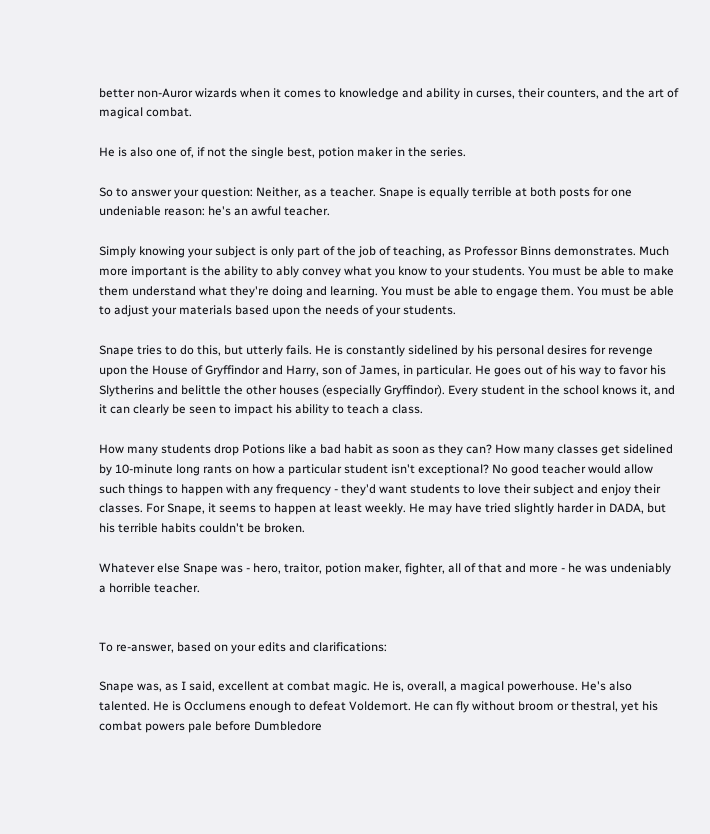better non-Auror wizards when it comes to knowledge and ability in curses, their counters, and the art of magical combat.

He is also one of, if not the single best, potion maker in the series.

So to answer your question: Neither, as a teacher. Snape is equally terrible at both posts for one undeniable reason: he's an awful teacher.

Simply knowing your subject is only part of the job of teaching, as Professor Binns demonstrates. Much more important is the ability to ably convey what you know to your students. You must be able to make them understand what they're doing and learning. You must be able to engage them. You must be able to adjust your materials based upon the needs of your students.

Snape tries to do this, but utterly fails. He is constantly sidelined by his personal desires for revenge upon the House of Gryffindor and Harry, son of James, in particular. He goes out of his way to favor his Slytherins and belittle the other houses (especially Gryffindor). Every student in the school knows it, and it can clearly be seen to impact his ability to teach a class.

How many students drop Potions like a bad habit as soon as they can? How many classes get sidelined by 10-minute long rants on how a particular student isn't exceptional? No good teacher would allow such things to happen with any frequency - they'd want students to love their subject and enjoy their classes. For Snape, it seems to happen at least weekly. He may have tried slightly harder in DADA, but his terrible habits couldn't be broken.

Whatever else Snape was - hero, traitor, potion maker, fighter, all of that and more - he was undeniably a horrible teacher.


To re-answer, based on your edits and clarifications:

Snape was, as I said, excellent at combat magic. He is, overall, a magical powerhouse. He's also talented. He is Occlumens enough to defeat Voldemort. He can fly without broom or thestral, yet his combat powers pale before Dumbledore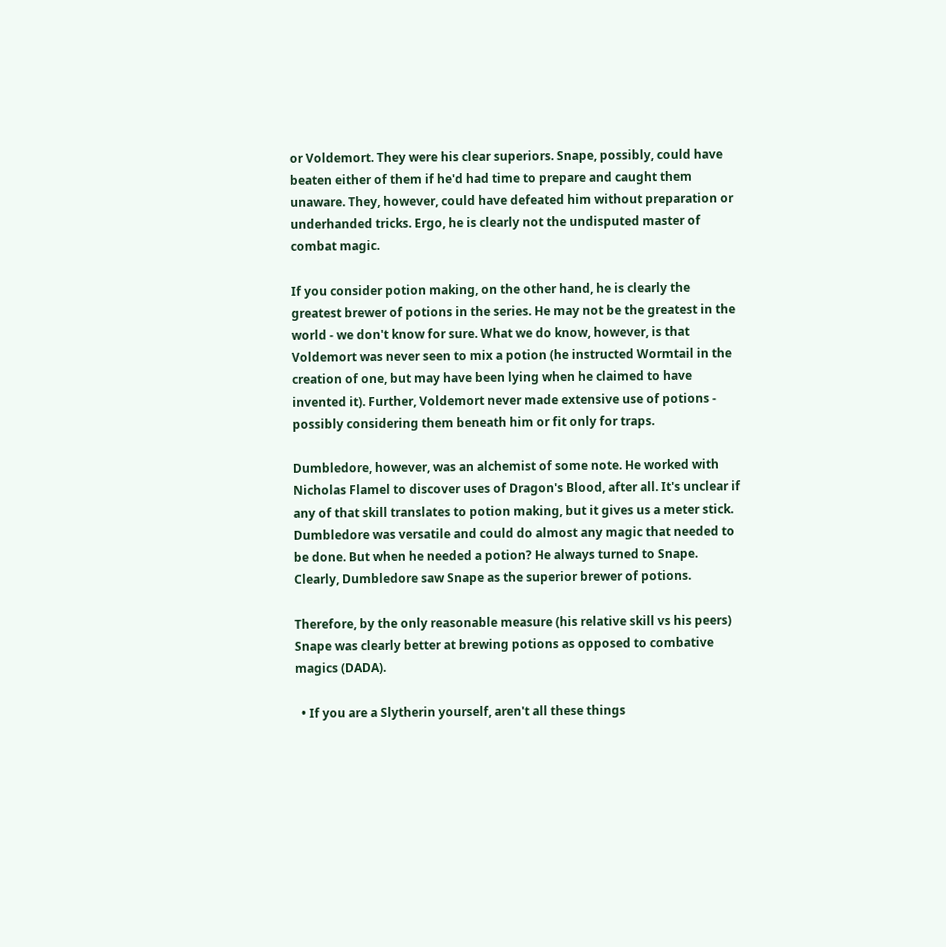or Voldemort. They were his clear superiors. Snape, possibly, could have beaten either of them if he'd had time to prepare and caught them unaware. They, however, could have defeated him without preparation or underhanded tricks. Ergo, he is clearly not the undisputed master of combat magic.

If you consider potion making, on the other hand, he is clearly the greatest brewer of potions in the series. He may not be the greatest in the world - we don't know for sure. What we do know, however, is that Voldemort was never seen to mix a potion (he instructed Wormtail in the creation of one, but may have been lying when he claimed to have invented it). Further, Voldemort never made extensive use of potions - possibly considering them beneath him or fit only for traps.

Dumbledore, however, was an alchemist of some note. He worked with Nicholas Flamel to discover uses of Dragon's Blood, after all. It's unclear if any of that skill translates to potion making, but it gives us a meter stick. Dumbledore was versatile and could do almost any magic that needed to be done. But when he needed a potion? He always turned to Snape. Clearly, Dumbledore saw Snape as the superior brewer of potions.

Therefore, by the only reasonable measure (his relative skill vs his peers) Snape was clearly better at brewing potions as opposed to combative magics (DADA).

  • If you are a Slytherin yourself, aren't all these things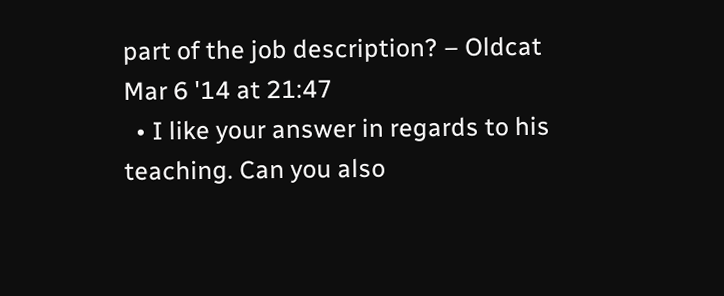part of the job description? – Oldcat Mar 6 '14 at 21:47
  • I like your answer in regards to his teaching. Can you also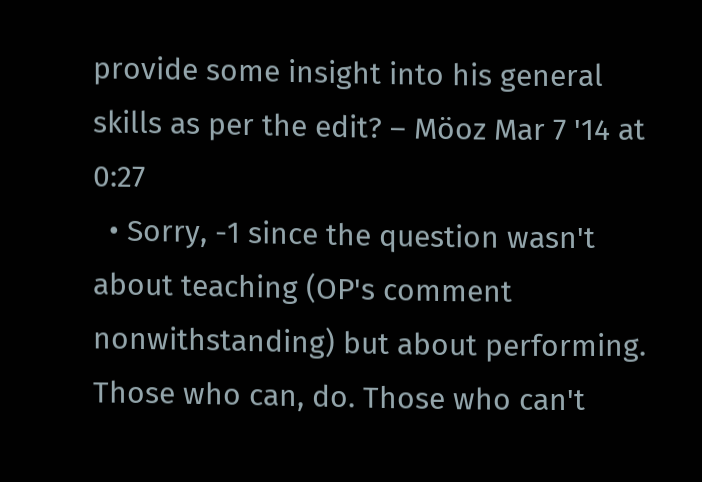provide some insight into his general skills as per the edit? – Möoz Mar 7 '14 at 0:27
  • Sorry, -1 since the question wasn't about teaching (OP's comment nonwithstanding) but about performing. Those who can, do. Those who can't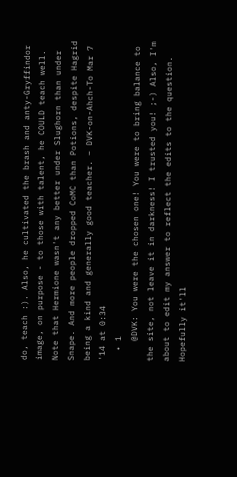do, teach :). Also, he cultivated the brash and anty-Gryffindor image, on purpose - to those with talent, he COULD teach well. Note that Hermione wasn't any better under Slughorn than under Snape. And more people dropped CoMC than Potions, despite Hagrid being a kind and generally good teacher. – DVK-on-Ahch-To Mar 7 '14 at 0:34
  • 1
    @DVK: You were the chosen one! You were to bring balance to the site, not leave it in darkness! I trusted you! ;-) Also, I'm about to edit my answer to reflect the edits to the question. Hopefully it'll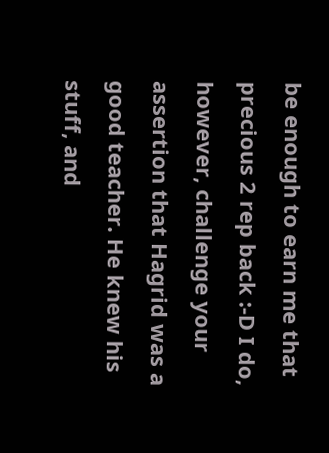be enough to earn me that precious 2 rep back :-D I do, however, challenge your assertion that Hagrid was a good teacher. He knew his stuff, and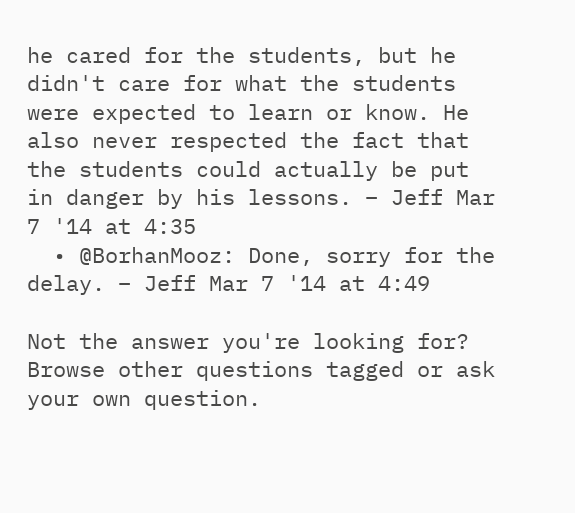he cared for the students, but he didn't care for what the students were expected to learn or know. He also never respected the fact that the students could actually be put in danger by his lessons. – Jeff Mar 7 '14 at 4:35
  • @BorhanMooz: Done, sorry for the delay. – Jeff Mar 7 '14 at 4:49

Not the answer you're looking for? Browse other questions tagged or ask your own question.